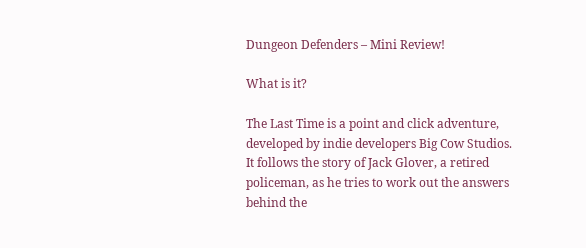Dungeon Defenders – Mini Review!

What is it?

The Last Time is a point and click adventure, developed by indie developers Big Cow Studios. It follows the story of Jack Glover, a retired policeman, as he tries to work out the answers behind the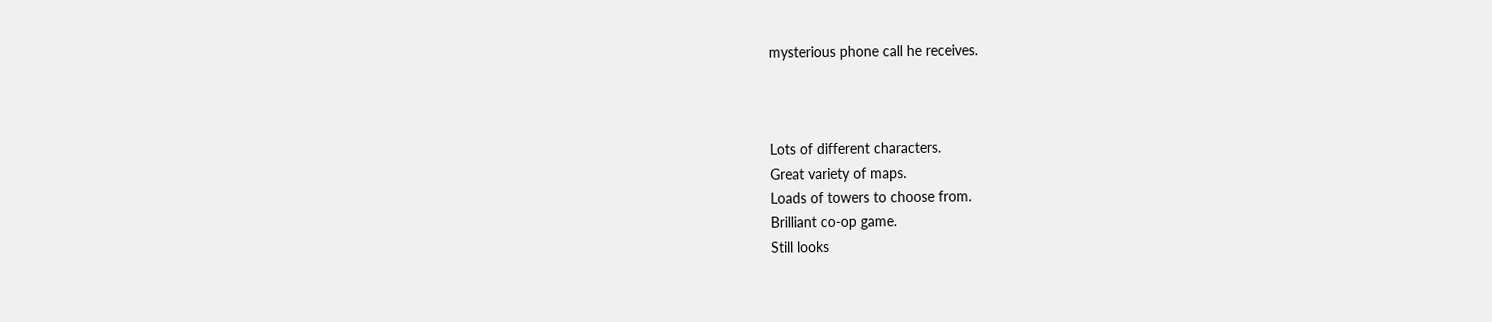mysterious phone call he receives.



Lots of different characters.
Great variety of maps.
Loads of towers to choose from.
Brilliant co-op game.
Still looks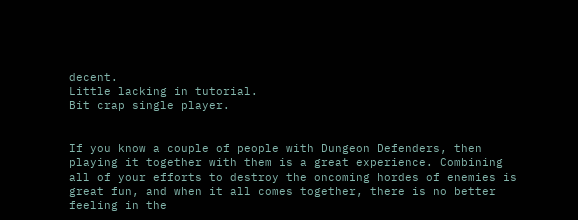decent.
Little lacking in tutorial.
Bit crap single player.


If you know a couple of people with Dungeon Defenders, then playing it together with them is a great experience. Combining all of your efforts to destroy the oncoming hordes of enemies is great fun, and when it all comes together, there is no better feeling in the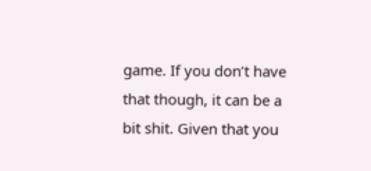game. If you don’t have that though, it can be a bit shit. Given that you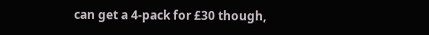can get a 4-pack for £30 though,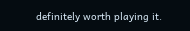definitely worth playing it.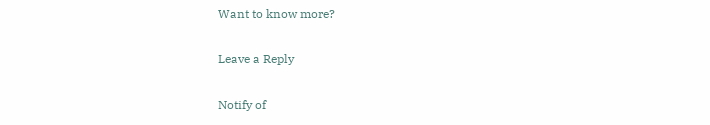Want to know more?

Leave a Reply

Notify of